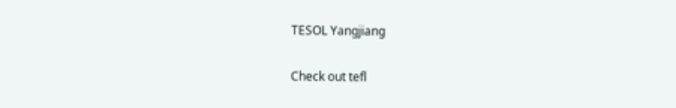TESOL Yangjiang

Check out tefl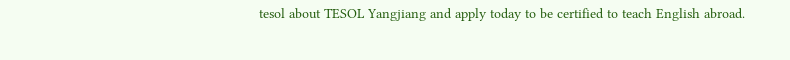tesol about TESOL Yangjiang and apply today to be certified to teach English abroad.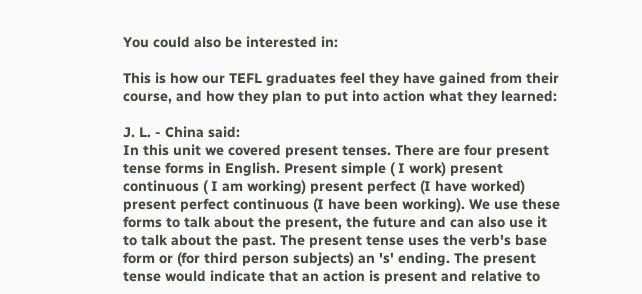You could also be interested in:

This is how our TEFL graduates feel they have gained from their course, and how they plan to put into action what they learned:

J. L. - China said:
In this unit we covered present tenses. There are four present tense forms in English. Present simple ( I work) present continuous ( I am working) present perfect (I have worked) present perfect continuous (I have been working). We use these forms to talk about the present, the future and can also use it to talk about the past. The present tense uses the verb's base form or (for third person subjects) an 's' ending. The present tense would indicate that an action is present and relative to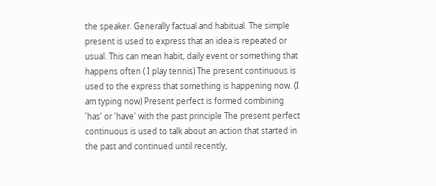the speaker. Generally factual and habitual. The simple present is used to express that an idea is repeated or usual. This can mean habit, daily event or something that happens often ( I play tennis) The present continuous is used to the express that something is happening now. (I am typing now) Present perfect is formed combining 'has' or 'have' with the past principle The present perfect continuous is used to talk about an action that started in the past and continued until recently,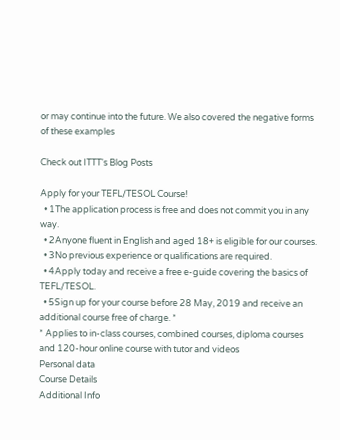or may continue into the future. We also covered the negative forms of these examples

Check out ITTT's Blog Posts

Apply for your TEFL/TESOL Course!
  • 1The application process is free and does not commit you in any way.
  • 2Anyone fluent in English and aged 18+ is eligible for our courses.
  • 3No previous experience or qualifications are required.
  • 4Apply today and receive a free e-guide covering the basics of TEFL/TESOL.
  • 5Sign up for your course before 28 May, 2019 and receive an additional course free of charge. *
* Applies to in-class courses, combined courses, diploma courses and 120-hour online course with tutor and videos
Personal data
Course Details
Additional Info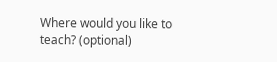Where would you like to teach? (optional)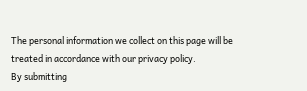The personal information we collect on this page will be treated in accordance with our privacy policy.
By submitting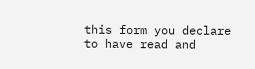this form you declare to have read and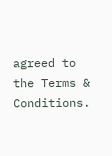agreed to the Terms & Conditions.